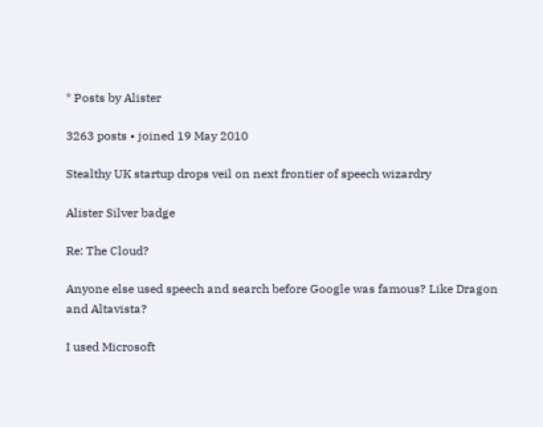* Posts by Alister

3263 posts • joined 19 May 2010

Stealthy UK startup drops veil on next frontier of speech wizardry

Alister Silver badge

Re: The Cloud?

Anyone else used speech and search before Google was famous? Like Dragon and Altavista?

I used Microsoft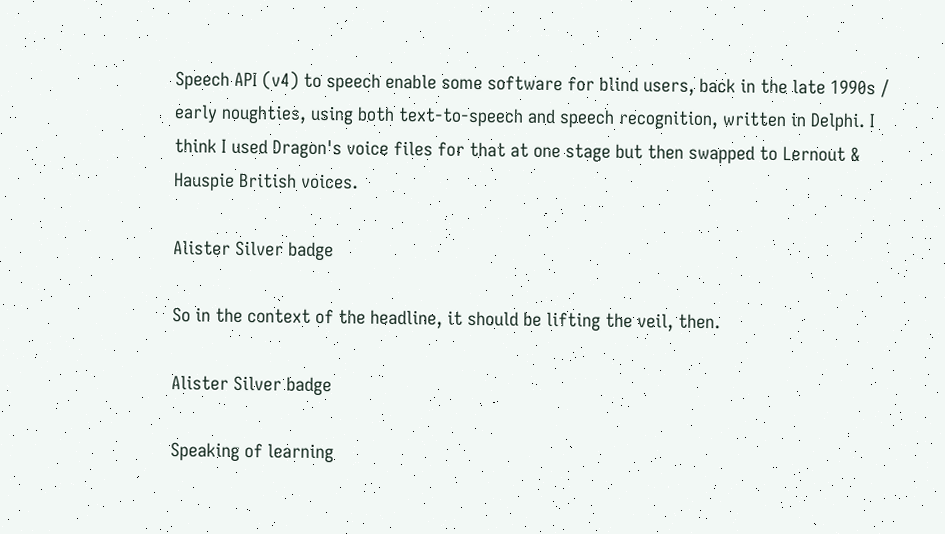Speech API (v4) to speech enable some software for blind users, back in the late 1990s / early noughties, using both text-to-speech and speech recognition, written in Delphi. I think I used Dragon's voice files for that at one stage but then swapped to Lernout & Hauspie British voices.

Alister Silver badge

So in the context of the headline, it should be lifting the veil, then.

Alister Silver badge

Speaking of learning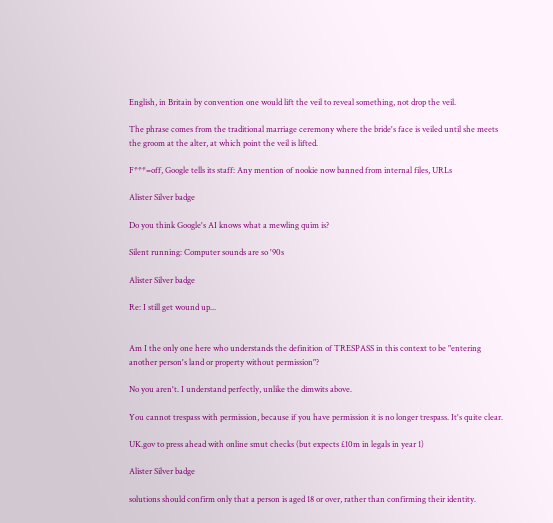English, in Britain by convention one would lift the veil to reveal something, not drop the veil.

The phrase comes from the traditional marriage ceremony where the bride's face is veiled until she meets the groom at the alter, at which point the veil is lifted.

F***=off, Google tells its staff: Any mention of nookie now banned from internal files, URLs

Alister Silver badge

Do you think Google's AI knows what a mewling quim is?

Silent running: Computer sounds are so '90s

Alister Silver badge

Re: I still get wound up...


Am I the only one here who understands the definition of TRESPASS in this context to be "entering another person's land or property without permission"?

No you aren't. I understand perfectly, unlike the dimwits above.

You cannot trespass with permission, because if you have permission it is no longer trespass. It's quite clear.

UK.gov to press ahead with online smut checks (but expects £10m in legals in year 1)

Alister Silver badge

solutions should confirm only that a person is aged 18 or over, rather than confirming their identity.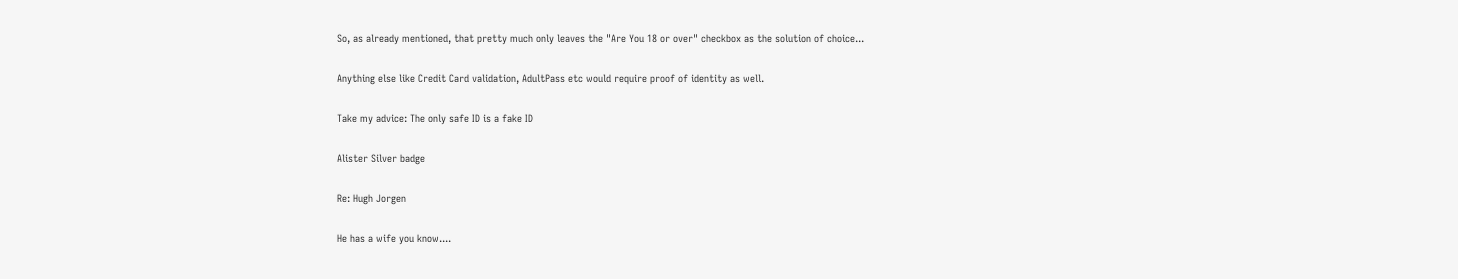So, as already mentioned, that pretty much only leaves the "Are You 18 or over" checkbox as the solution of choice...

Anything else like Credit Card validation, AdultPass etc would require proof of identity as well.

Take my advice: The only safe ID is a fake ID

Alister Silver badge

Re: Hugh Jorgen

He has a wife you know....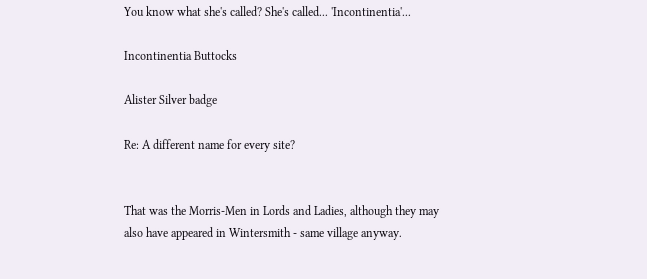You know what she's called? She's called... 'Incontinentia'...

Incontinentia Buttocks

Alister Silver badge

Re: A different name for every site?


That was the Morris-Men in Lords and Ladies, although they may also have appeared in Wintersmith - same village anyway.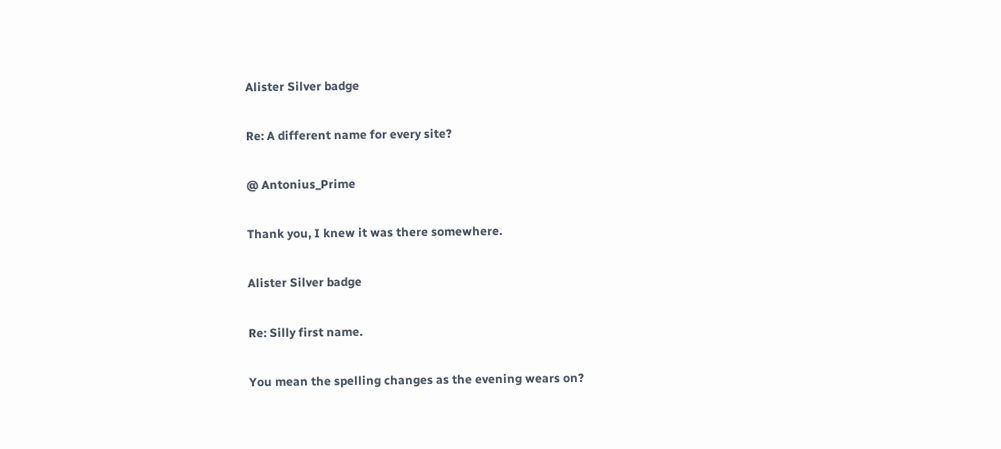Alister Silver badge

Re: A different name for every site?

@ Antonius_Prime

Thank you, I knew it was there somewhere.

Alister Silver badge

Re: Silly first name.

You mean the spelling changes as the evening wears on?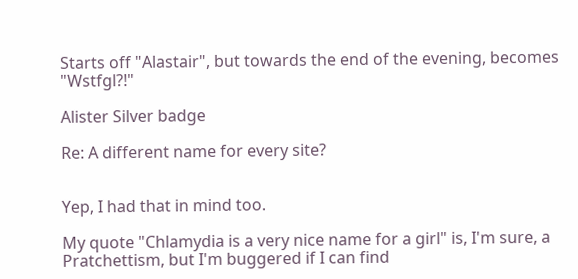Starts off "Alastair", but towards the end of the evening, becomes "Wstfgl?!"

Alister Silver badge

Re: A different name for every site?


Yep, I had that in mind too.

My quote "Chlamydia is a very nice name for a girl" is, I'm sure, a Pratchettism, but I'm buggered if I can find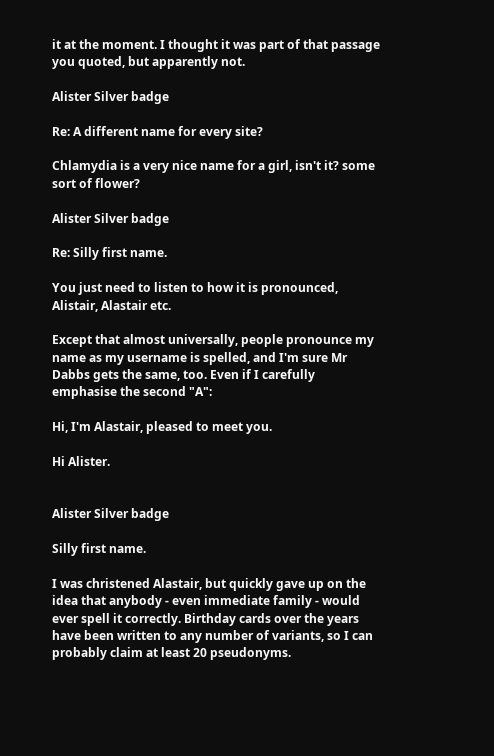it at the moment. I thought it was part of that passage you quoted, but apparently not.

Alister Silver badge

Re: A different name for every site?

Chlamydia is a very nice name for a girl, isn't it? some sort of flower?

Alister Silver badge

Re: Silly first name.

You just need to listen to how it is pronounced, Alistair, Alastair etc.

Except that almost universally, people pronounce my name as my username is spelled, and I'm sure Mr Dabbs gets the same, too. Even if I carefully emphasise the second "A":

Hi, I'm Alastair, pleased to meet you.

Hi Alister.


Alister Silver badge

Silly first name.

I was christened Alastair, but quickly gave up on the idea that anybody - even immediate family - would ever spell it correctly. Birthday cards over the years have been written to any number of variants, so I can probably claim at least 20 pseudonyms.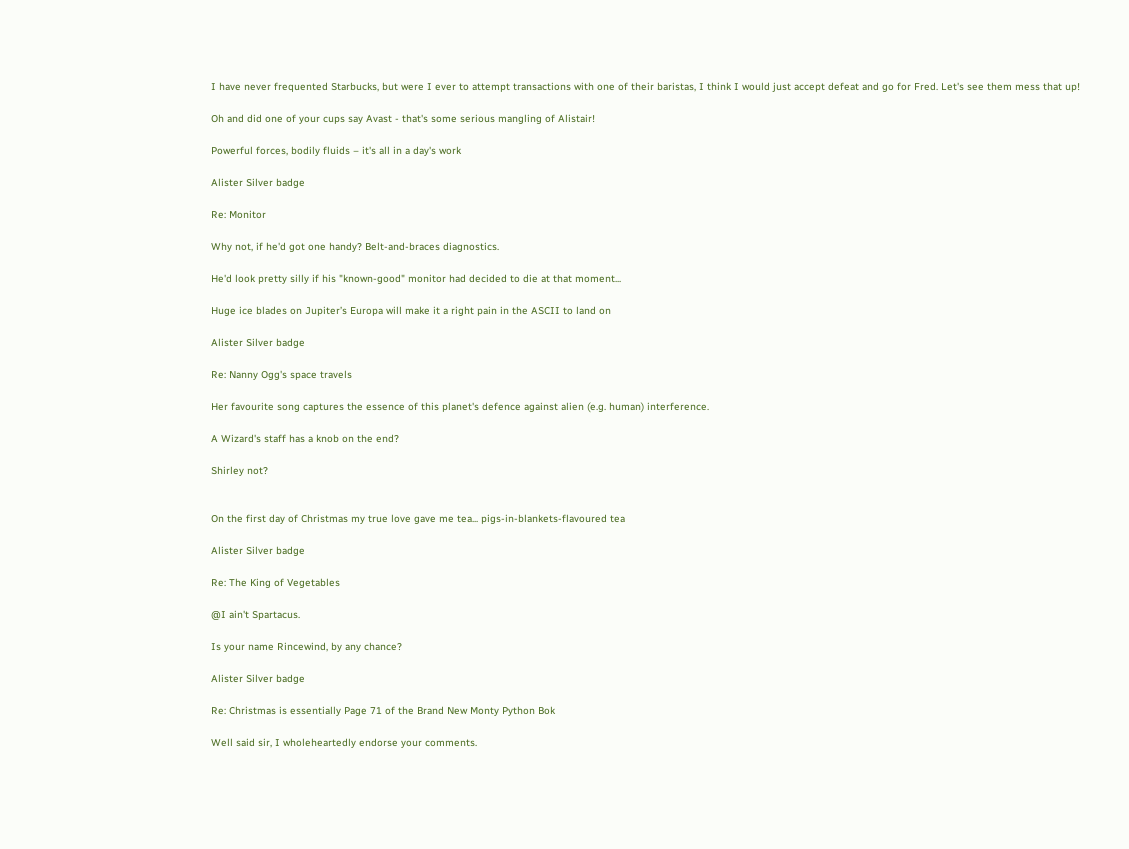I have never frequented Starbucks, but were I ever to attempt transactions with one of their baristas, I think I would just accept defeat and go for Fred. Let's see them mess that up!

Oh and did one of your cups say Avast - that's some serious mangling of Alistair!

Powerful forces, bodily fluids – it's all in a day's work

Alister Silver badge

Re: Monitor

Why not, if he'd got one handy? Belt-and-braces diagnostics.

He'd look pretty silly if his "known-good" monitor had decided to die at that moment...

Huge ice blades on Jupiter’s Europa will make it a right pain in the ASCII to land on

Alister Silver badge

Re: Nanny Ogg's space travels

Her favourite song captures the essence of this planet's defence against alien (e.g. human) interference.

A Wizard's staff has a knob on the end?

Shirley not?


On the first day of Christmas my true love gave me tea... pigs-in-blankets-flavoured tea

Alister Silver badge

Re: The King of Vegetables

@I ain't Spartacus.

Is your name Rincewind, by any chance?

Alister Silver badge

Re: Christmas is essentially Page 71 of the Brand New Monty Python Bok

Well said sir, I wholeheartedly endorse your comments.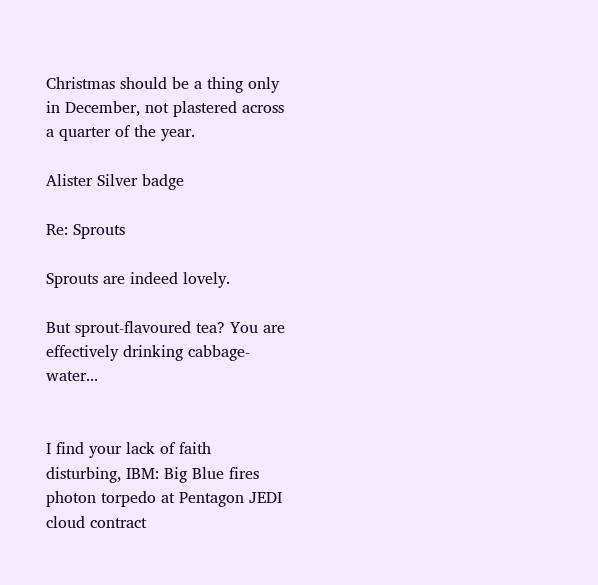Christmas should be a thing only in December, not plastered across a quarter of the year.

Alister Silver badge

Re: Sprouts

Sprouts are indeed lovely.

But sprout-flavoured tea? You are effectively drinking cabbage-water...


I find your lack of faith disturbing, IBM: Big Blue fires photon torpedo at Pentagon JEDI cloud contract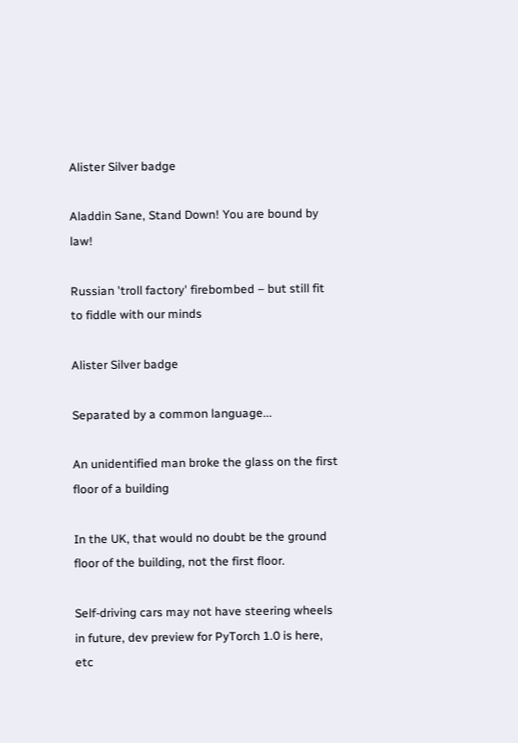Alister Silver badge

Aladdin Sane, Stand Down! You are bound by law!

Russian 'troll factory' firebombed – but still fit to fiddle with our minds

Alister Silver badge

Separated by a common language...

An unidentified man broke the glass on the first floor of a building

In the UK, that would no doubt be the ground floor of the building, not the first floor.

Self-driving cars may not have steering wheels in future, dev preview for PyTorch 1.0 is here, etc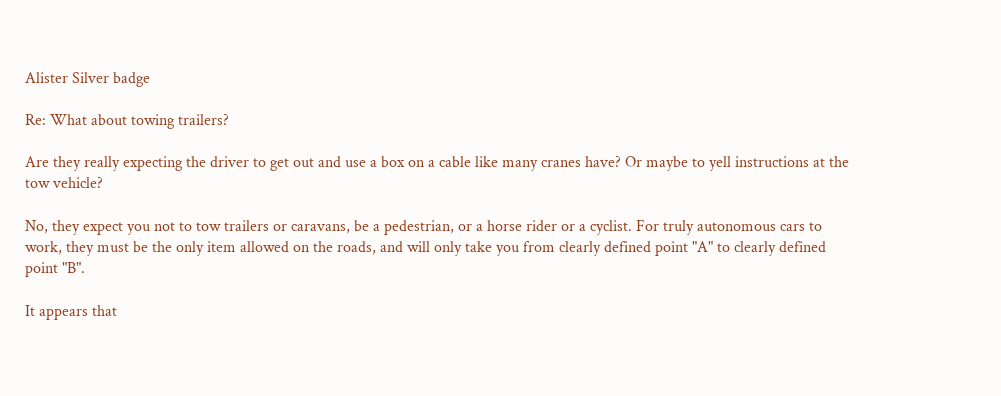Alister Silver badge

Re: What about towing trailers?

Are they really expecting the driver to get out and use a box on a cable like many cranes have? Or maybe to yell instructions at the tow vehicle?

No, they expect you not to tow trailers or caravans, be a pedestrian, or a horse rider or a cyclist. For truly autonomous cars to work, they must be the only item allowed on the roads, and will only take you from clearly defined point "A" to clearly defined point "B".

It appears that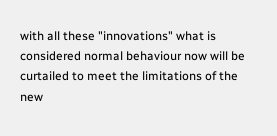with all these "innovations" what is considered normal behaviour now will be curtailed to meet the limitations of the new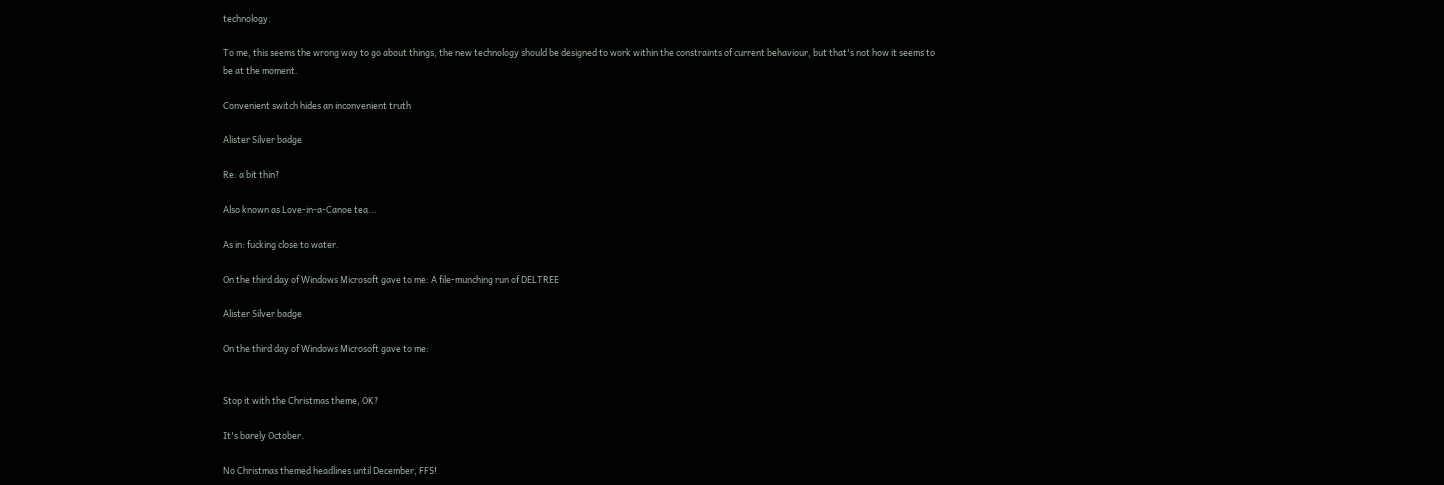technology.

To me, this seems the wrong way to go about things, the new technology should be designed to work within the constraints of current behaviour, but that's not how it seems to be at the moment.

Convenient switch hides an inconvenient truth

Alister Silver badge

Re: a bit thin?

Also known as Love-in-a-Canoe tea...

As in: fucking close to water.

On the third day of Windows Microsoft gave to me: A file-munching run of DELTREE

Alister Silver badge

On the third day of Windows Microsoft gave to me:


Stop it with the Christmas theme, OK?

It's barely October.

No Christmas themed headlines until December, FFS!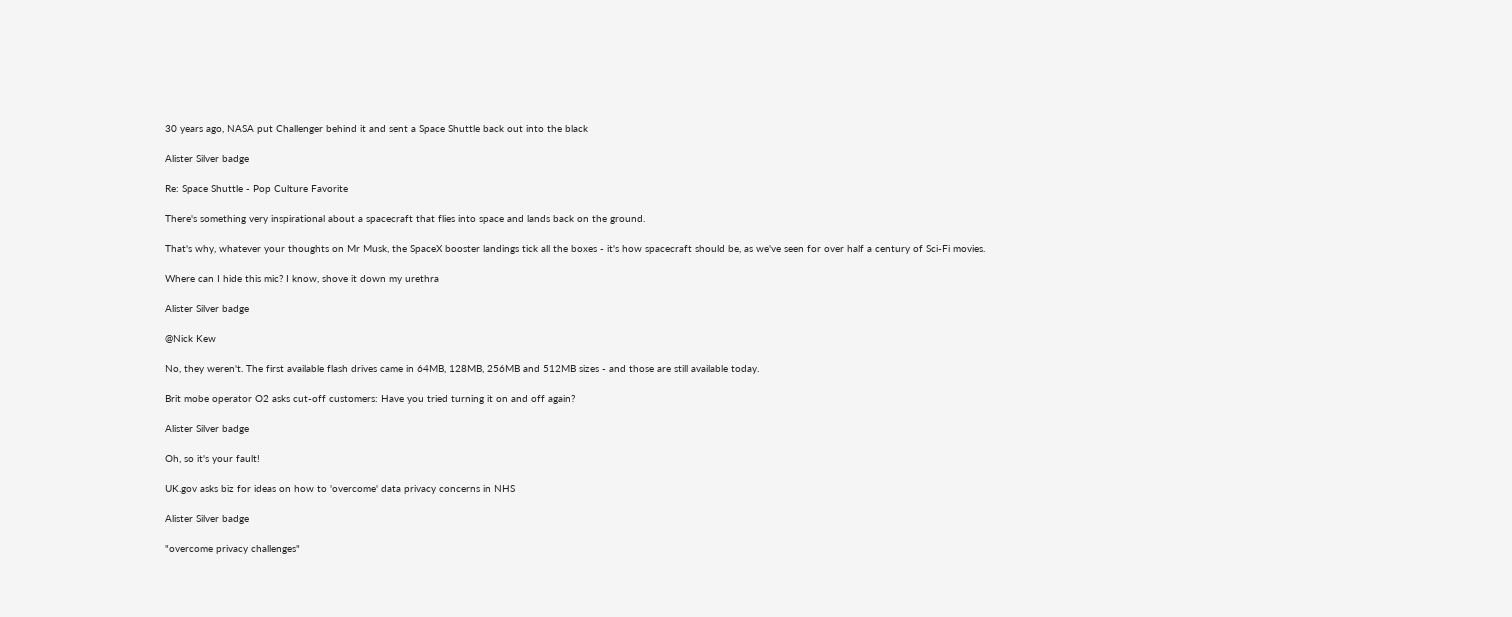30 years ago, NASA put Challenger behind it and sent a Space Shuttle back out into the black

Alister Silver badge

Re: Space Shuttle - Pop Culture Favorite

There's something very inspirational about a spacecraft that flies into space and lands back on the ground.

That's why, whatever your thoughts on Mr Musk, the SpaceX booster landings tick all the boxes - it's how spacecraft should be, as we've seen for over half a century of Sci-Fi movies.

Where can I hide this mic? I know, shove it down my urethra

Alister Silver badge

@Nick Kew

No, they weren't. The first available flash drives came in 64MB, 128MB, 256MB and 512MB sizes - and those are still available today.

Brit mobe operator O2 asks cut-off customers: Have you tried turning it on and off again?

Alister Silver badge

Oh, so it's your fault!

UK.gov asks biz for ideas on how to 'overcome' data privacy concerns in NHS

Alister Silver badge

"overcome privacy challenges"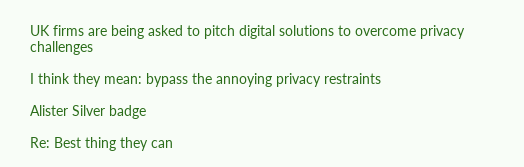UK firms are being asked to pitch digital solutions to overcome privacy challenges

I think they mean: bypass the annoying privacy restraints

Alister Silver badge

Re: Best thing they can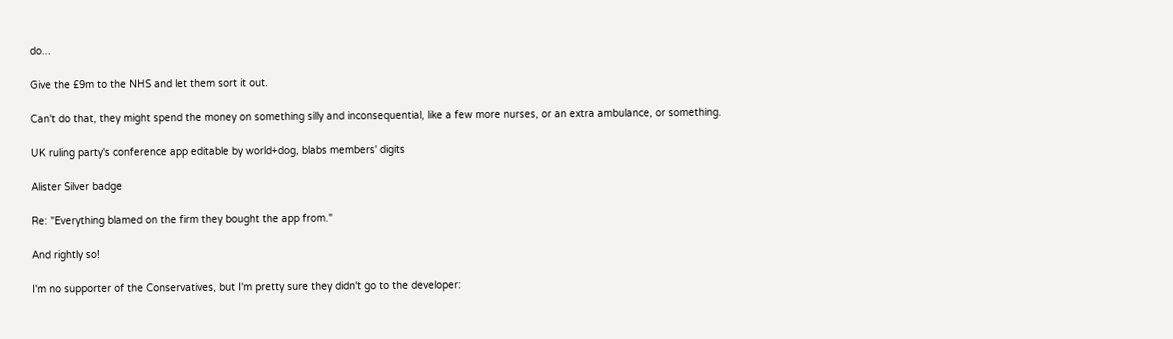do...

Give the £9m to the NHS and let them sort it out.

Can't do that, they might spend the money on something silly and inconsequential, like a few more nurses, or an extra ambulance, or something.

UK ruling party's conference app editable by world+dog, blabs members' digits

Alister Silver badge

Re: "Everything blamed on the firm they bought the app from."

And rightly so!

I'm no supporter of the Conservatives, but I'm pretty sure they didn't go to the developer: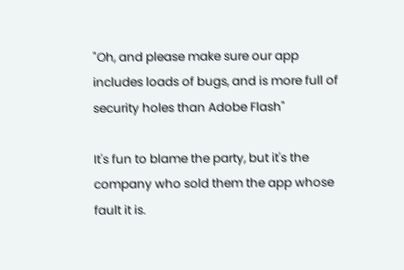"Oh, and please make sure our app includes loads of bugs, and is more full of security holes than Adobe Flash"

It's fun to blame the party, but it's the company who sold them the app whose fault it is.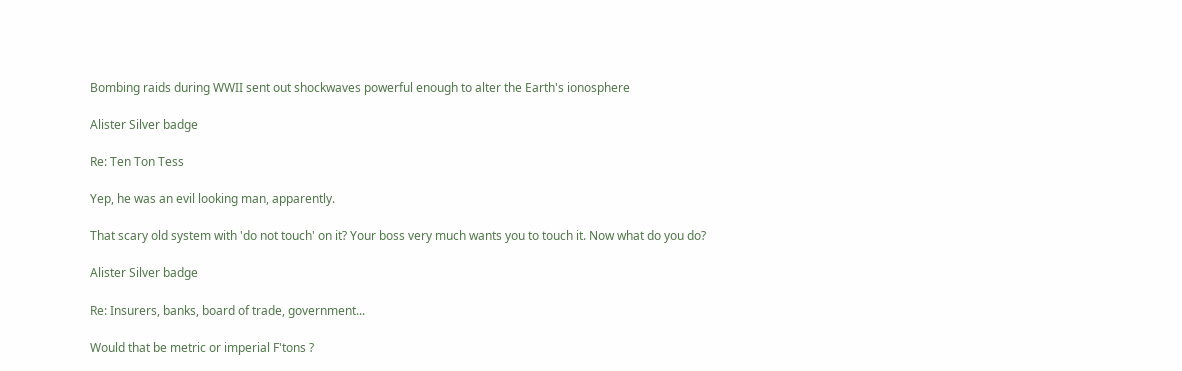Bombing raids during WWII sent out shockwaves powerful enough to alter the Earth's ionosphere

Alister Silver badge

Re: Ten Ton Tess

Yep, he was an evil looking man, apparently.

That scary old system with 'do not touch' on it? Your boss very much wants you to touch it. Now what do you do?

Alister Silver badge

Re: Insurers, banks, board of trade, government...

Would that be metric or imperial F'tons ?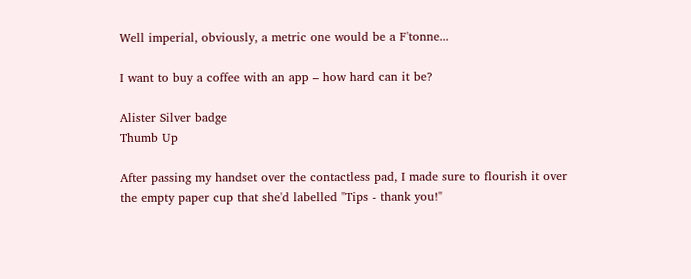Well imperial, obviously, a metric one would be a F'tonne...

I want to buy a coffee with an app – how hard can it be?

Alister Silver badge
Thumb Up

After passing my handset over the contactless pad, I made sure to flourish it over the empty paper cup that she'd labelled "Tips - thank you!"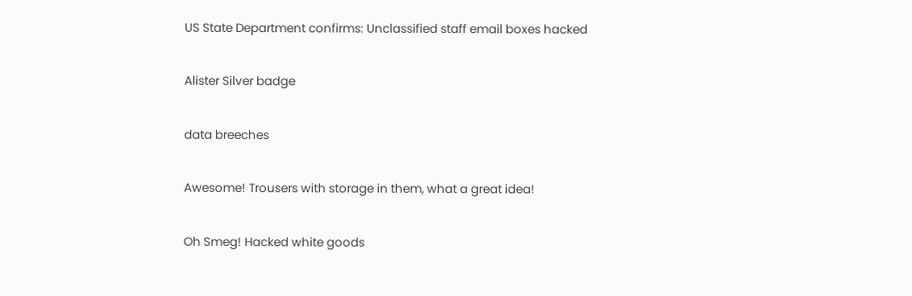US State Department confirms: Unclassified staff email boxes hacked

Alister Silver badge

data breeches

Awesome! Trousers with storage in them, what a great idea!

Oh Smeg! Hacked white goods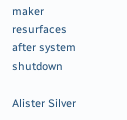maker resurfaces after system shutdown

Alister Silver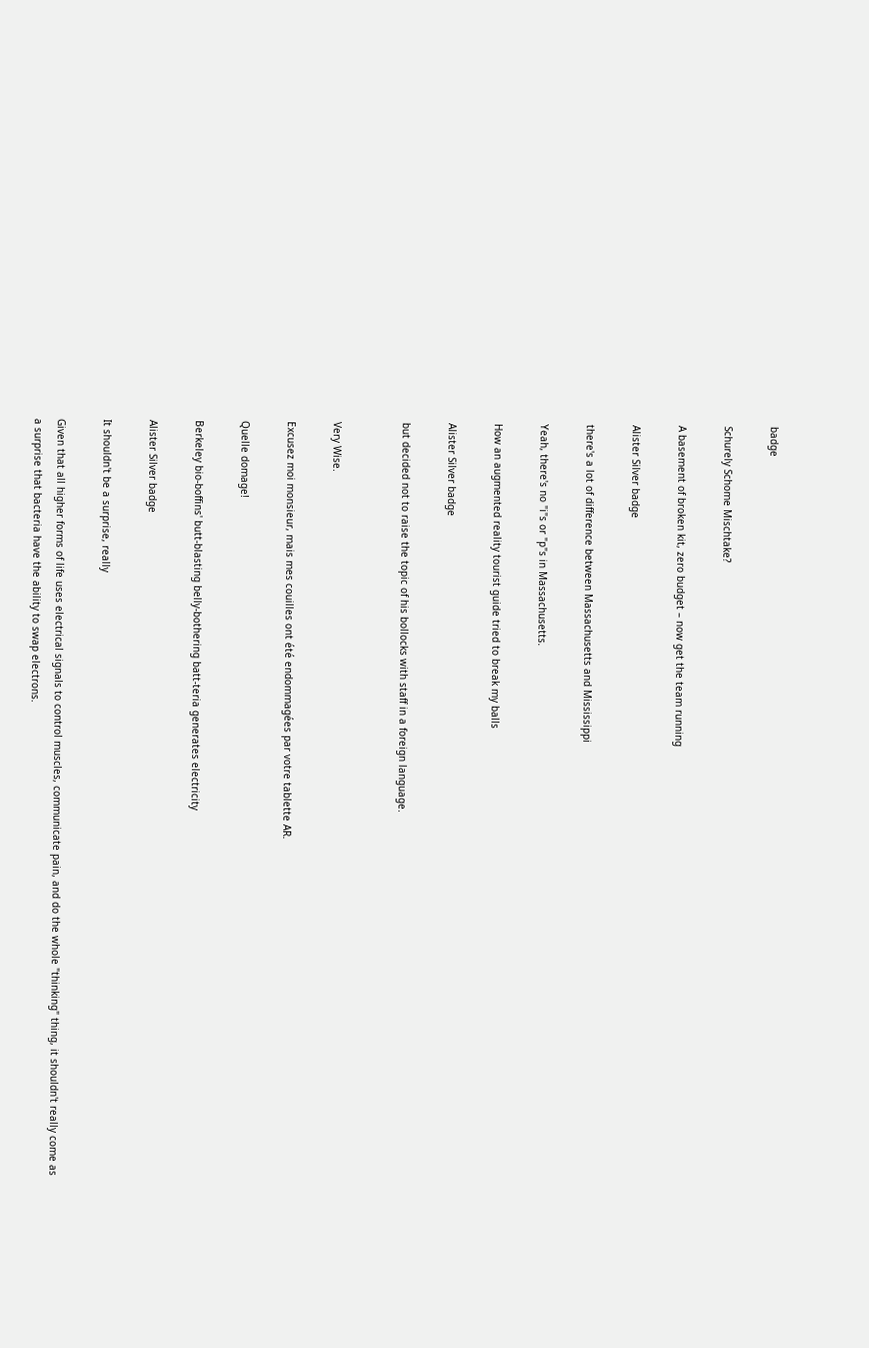badge

Schurely Schome Mischtake?

A basement of broken kit, zero budget – now get the team running

Alister Silver badge

there's a lot of difference between Massachusetts and Mississippi

Yeah, there's no "i"s or "p"s in Massachusetts.

How an augmented reality tourist guide tried to break my balls

Alister Silver badge

but decided not to raise the topic of his bollocks with staff in a foreign language.


Very Wise.

Excusez moi monsieur, mais mes couilles ont été endommagées par votre tablette AR.

Quelle domage!

Berkeley bio-boffins' butt-blasting belly-bothering batt-teria generates electricity

Alister Silver badge

It shouldn't be a surprise, really

Given that all higher forms of life uses electrical signals to control muscles, communicate pain, and do the whole "thinking" thing, it shouldn't really come as a surprise that bacteria have the ability to swap electrons.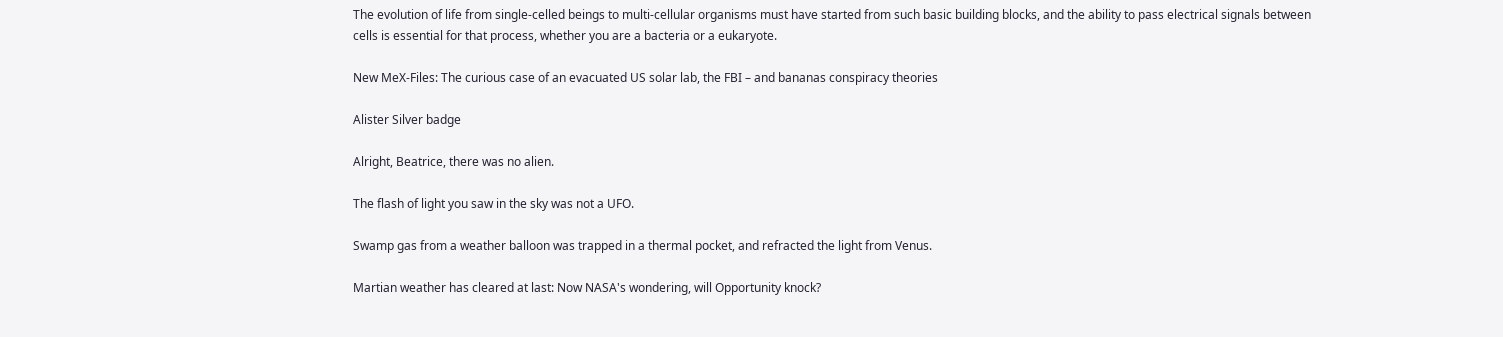The evolution of life from single-celled beings to multi-cellular organisms must have started from such basic building blocks, and the ability to pass electrical signals between cells is essential for that process, whether you are a bacteria or a eukaryote.

New MeX-Files: The curious case of an evacuated US solar lab, the FBI – and bananas conspiracy theories

Alister Silver badge

Alright, Beatrice, there was no alien.

The flash of light you saw in the sky was not a UFO.

Swamp gas from a weather balloon was trapped in a thermal pocket, and refracted the light from Venus.

Martian weather has cleared at last: Now NASA's wondering, will Opportunity knock?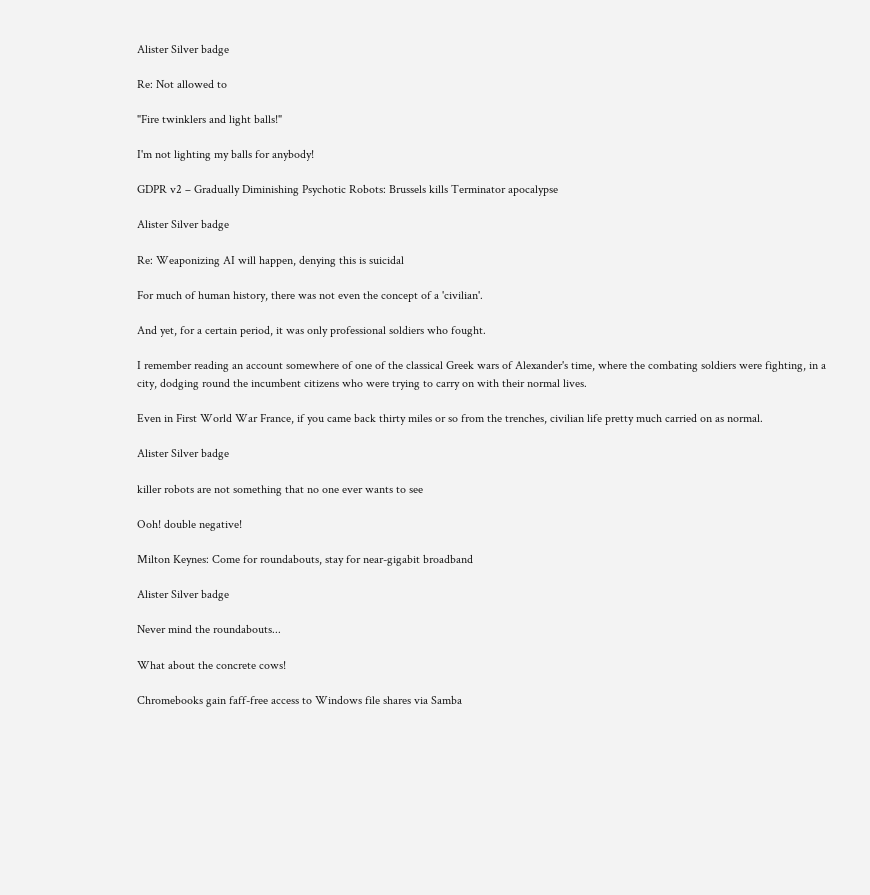Alister Silver badge

Re: Not allowed to

"Fire twinklers and light balls!"

I'm not lighting my balls for anybody!

GDPR v2 – Gradually Diminishing Psychotic Robots: Brussels kills Terminator apocalypse

Alister Silver badge

Re: Weaponizing AI will happen, denying this is suicidal

For much of human history, there was not even the concept of a 'civilian'.

And yet, for a certain period, it was only professional soldiers who fought.

I remember reading an account somewhere of one of the classical Greek wars of Alexander's time, where the combating soldiers were fighting, in a city, dodging round the incumbent citizens who were trying to carry on with their normal lives.

Even in First World War France, if you came back thirty miles or so from the trenches, civilian life pretty much carried on as normal.

Alister Silver badge

killer robots are not something that no one ever wants to see

Ooh! double negative!

Milton Keynes: Come for roundabouts, stay for near-gigabit broadband

Alister Silver badge

Never mind the roundabouts...

What about the concrete cows!

Chromebooks gain faff-free access to Windows file shares via Samba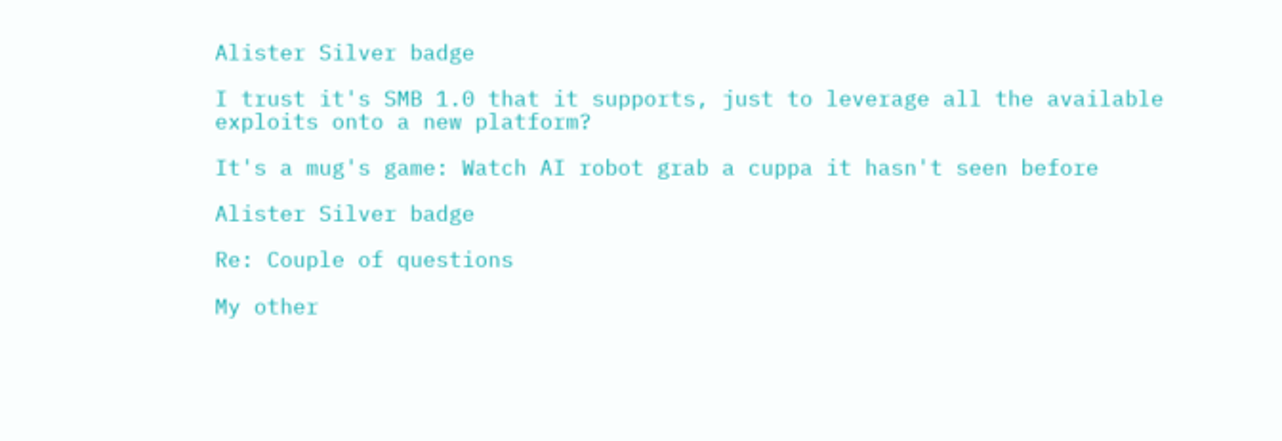Alister Silver badge

I trust it's SMB 1.0 that it supports, just to leverage all the available exploits onto a new platform?

It's a mug's game: Watch AI robot grab a cuppa it hasn't seen before

Alister Silver badge

Re: Couple of questions

My other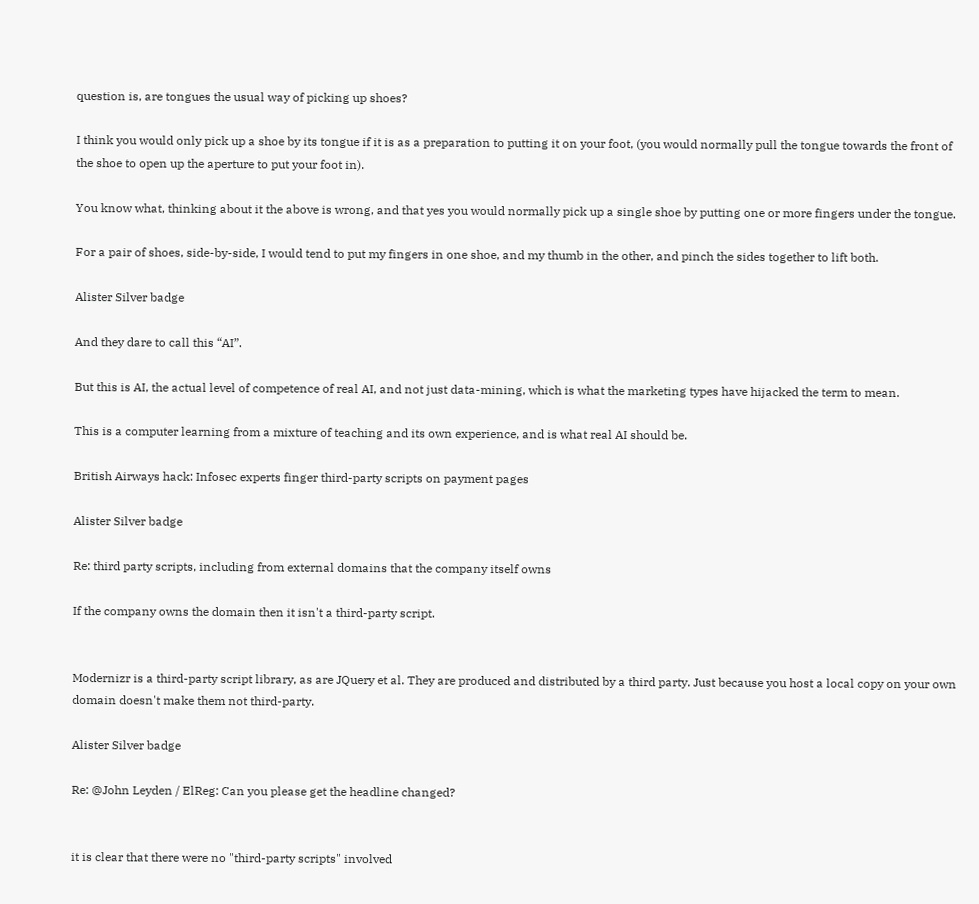question is, are tongues the usual way of picking up shoes?

I think you would only pick up a shoe by its tongue if it is as a preparation to putting it on your foot, (you would normally pull the tongue towards the front of the shoe to open up the aperture to put your foot in).

You know what, thinking about it the above is wrong, and that yes you would normally pick up a single shoe by putting one or more fingers under the tongue.

For a pair of shoes, side-by-side, I would tend to put my fingers in one shoe, and my thumb in the other, and pinch the sides together to lift both.

Alister Silver badge

And they dare to call this “AI”.

But this is AI, the actual level of competence of real AI, and not just data-mining, which is what the marketing types have hijacked the term to mean.

This is a computer learning from a mixture of teaching and its own experience, and is what real AI should be.

British Airways hack: Infosec experts finger third-party scripts on payment pages

Alister Silver badge

Re: third party scripts, including from external domains that the company itself owns

If the company owns the domain then it isn't a third-party script.


Modernizr is a third-party script library, as are JQuery et al. They are produced and distributed by a third party. Just because you host a local copy on your own domain doesn't make them not third-party.

Alister Silver badge

Re: @John Leyden / ElReg: Can you please get the headline changed?


it is clear that there were no "third-party scripts" involved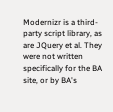Modernizr is a third-party script library, as are JQuery et al. They were not written specifically for the BA site, or by BA's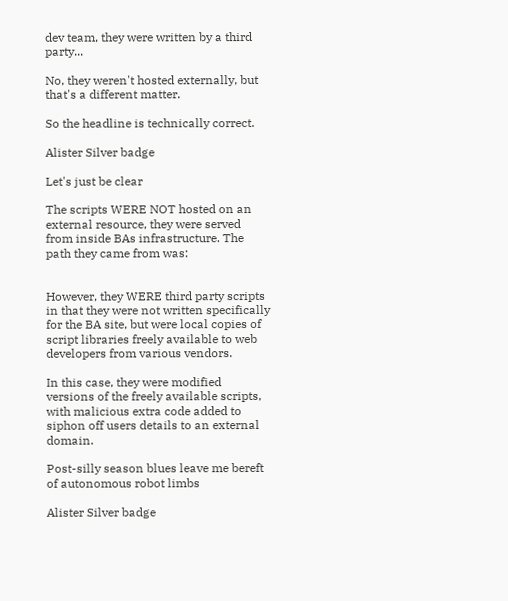dev team, they were written by a third party...

No, they weren't hosted externally, but that's a different matter.

So the headline is technically correct.

Alister Silver badge

Let's just be clear

The scripts WERE NOT hosted on an external resource, they were served from inside BAs infrastructure. The path they came from was:


However, they WERE third party scripts in that they were not written specifically for the BA site, but were local copies of script libraries freely available to web developers from various vendors.

In this case, they were modified versions of the freely available scripts, with malicious extra code added to siphon off users details to an external domain.

Post-silly season blues leave me bereft of autonomous robot limbs

Alister Silver badge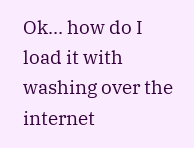Ok... how do I load it with washing over the internet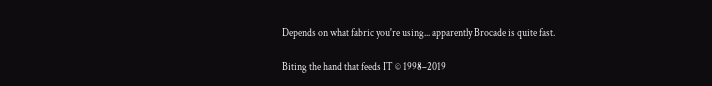Depends on what fabric you're using... apparently Brocade is quite fast.

Biting the hand that feeds IT © 1998–2019